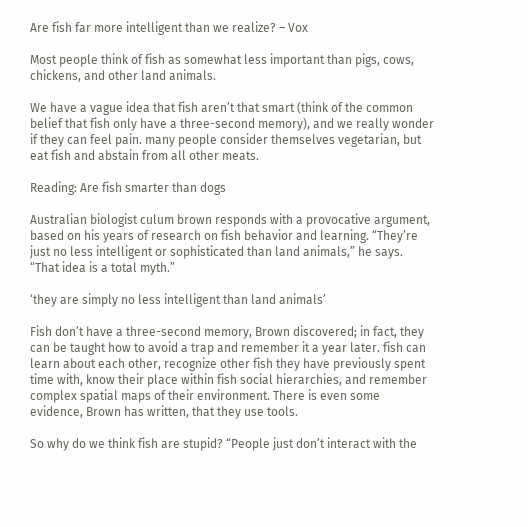Are fish far more intelligent than we realize? – Vox

Most people think of fish as somewhat less important than pigs, cows, chickens, and other land animals.

We have a vague idea that fish aren’t that smart (think of the common belief that fish only have a three-second memory), and we really wonder if they can feel pain. many people consider themselves vegetarian, but eat fish and abstain from all other meats.

Reading: Are fish smarter than dogs

Australian biologist culum brown responds with a provocative argument, based on his years of research on fish behavior and learning. “They’re just no less intelligent or sophisticated than land animals,” he says. “That idea is a total myth.”

‘they are simply no less intelligent than land animals’

Fish don’t have a three-second memory, Brown discovered; in fact, they can be taught how to avoid a trap and remember it a year later. fish can learn about each other, recognize other fish they have previously spent time with, know their place within fish social hierarchies, and remember complex spatial maps of their environment. There is even some evidence, Brown has written, that they use tools.

So why do we think fish are stupid? “People just don’t interact with the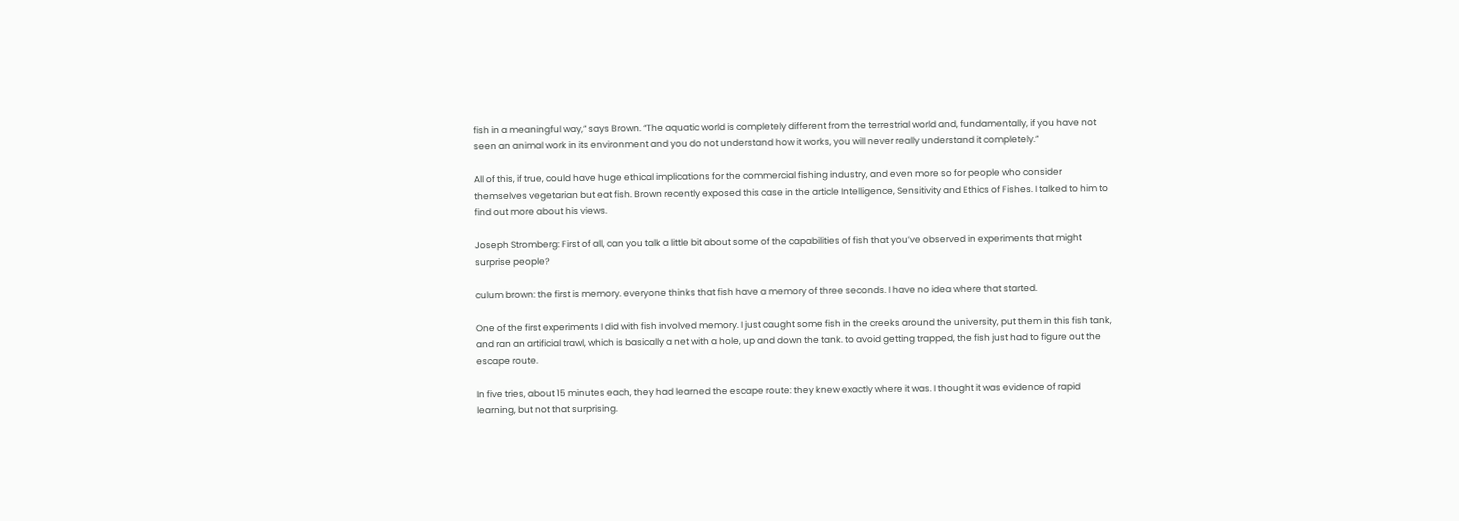fish in a meaningful way,” says Brown. “The aquatic world is completely different from the terrestrial world and, fundamentally, if you have not seen an animal work in its environment and you do not understand how it works, you will never really understand it completely.”

All of this, if true, could have huge ethical implications for the commercial fishing industry, and even more so for people who consider themselves vegetarian but eat fish. Brown recently exposed this case in the article Intelligence, Sensitivity and Ethics of Fishes. I talked to him to find out more about his views.

Joseph Stromberg: First of all, can you talk a little bit about some of the capabilities of fish that you’ve observed in experiments that might surprise people?

culum brown: the first is memory. everyone thinks that fish have a memory of three seconds. I have no idea where that started.

One of the first experiments I did with fish involved memory. I just caught some fish in the creeks around the university, put them in this fish tank, and ran an artificial trawl, which is basically a net with a hole, up and down the tank. to avoid getting trapped, the fish just had to figure out the escape route.

In five tries, about 15 minutes each, they had learned the escape route: they knew exactly where it was. I thought it was evidence of rapid learning, but not that surprising.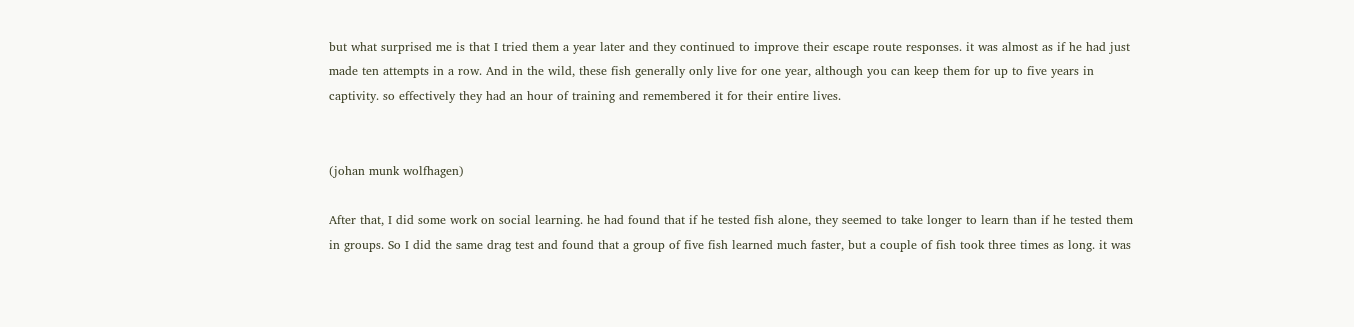but what surprised me is that I tried them a year later and they continued to improve their escape route responses. it was almost as if he had just made ten attempts in a row. And in the wild, these fish generally only live for one year, although you can keep them for up to five years in captivity. so effectively they had an hour of training and remembered it for their entire lives.


(johan munk wolfhagen)

After that, I did some work on social learning. he had found that if he tested fish alone, they seemed to take longer to learn than if he tested them in groups. So I did the same drag test and found that a group of five fish learned much faster, but a couple of fish took three times as long. it was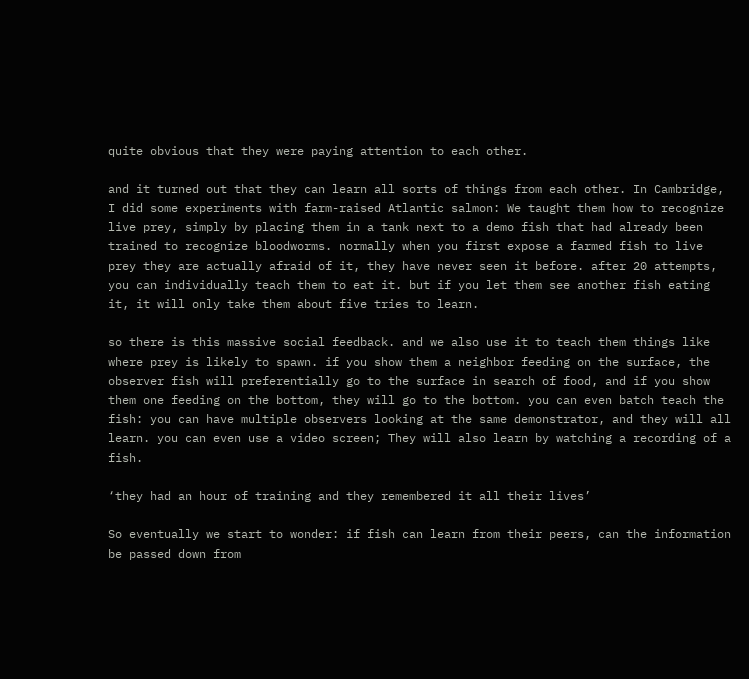quite obvious that they were paying attention to each other.

and it turned out that they can learn all sorts of things from each other. In Cambridge, I did some experiments with farm-raised Atlantic salmon: We taught them how to recognize live prey, simply by placing them in a tank next to a demo fish that had already been trained to recognize bloodworms. normally when you first expose a farmed fish to live prey they are actually afraid of it, they have never seen it before. after 20 attempts, you can individually teach them to eat it. but if you let them see another fish eating it, it will only take them about five tries to learn.

so there is this massive social feedback. and we also use it to teach them things like where prey is likely to spawn. if you show them a neighbor feeding on the surface, the observer fish will preferentially go to the surface in search of food, and if you show them one feeding on the bottom, they will go to the bottom. you can even batch teach the fish: you can have multiple observers looking at the same demonstrator, and they will all learn. you can even use a video screen; They will also learn by watching a recording of a fish.

‘they had an hour of training and they remembered it all their lives’

So eventually we start to wonder: if fish can learn from their peers, can the information be passed down from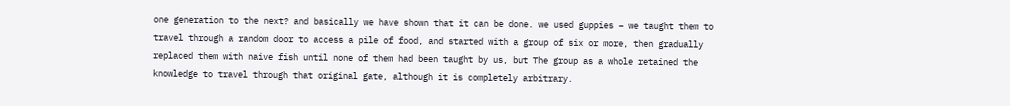one generation to the next? and basically we have shown that it can be done. we used guppies – we taught them to travel through a random door to access a pile of food, and started with a group of six or more, then gradually replaced them with naive fish until none of them had been taught by us, but The group as a whole retained the knowledge to travel through that original gate, although it is completely arbitrary.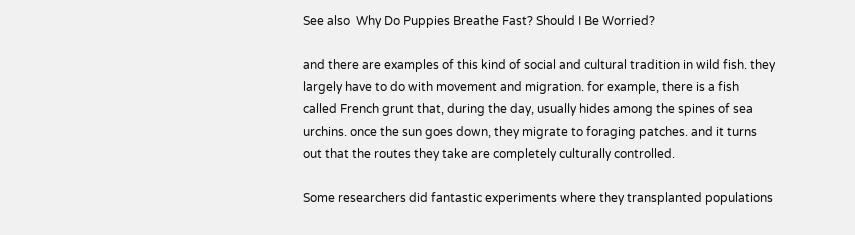See also  Why Do Puppies Breathe Fast? Should I Be Worried?

and there are examples of this kind of social and cultural tradition in wild fish. they largely have to do with movement and migration. for example, there is a fish called French grunt that, during the day, usually hides among the spines of sea urchins. once the sun goes down, they migrate to foraging patches. and it turns out that the routes they take are completely culturally controlled.

Some researchers did fantastic experiments where they transplanted populations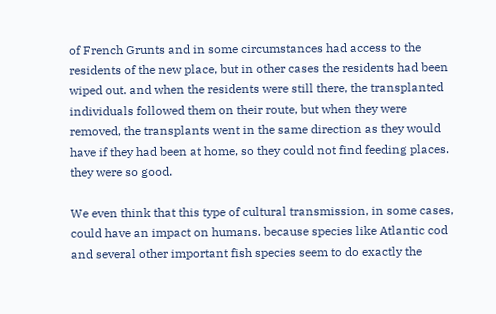of French Grunts and in some circumstances had access to the residents of the new place, but in other cases the residents had been wiped out. and when the residents were still there, the transplanted individuals followed them on their route, but when they were removed, the transplants went in the same direction as they would have if they had been at home, so they could not find feeding places. they were so good.

We even think that this type of cultural transmission, in some cases, could have an impact on humans. because species like Atlantic cod and several other important fish species seem to do exactly the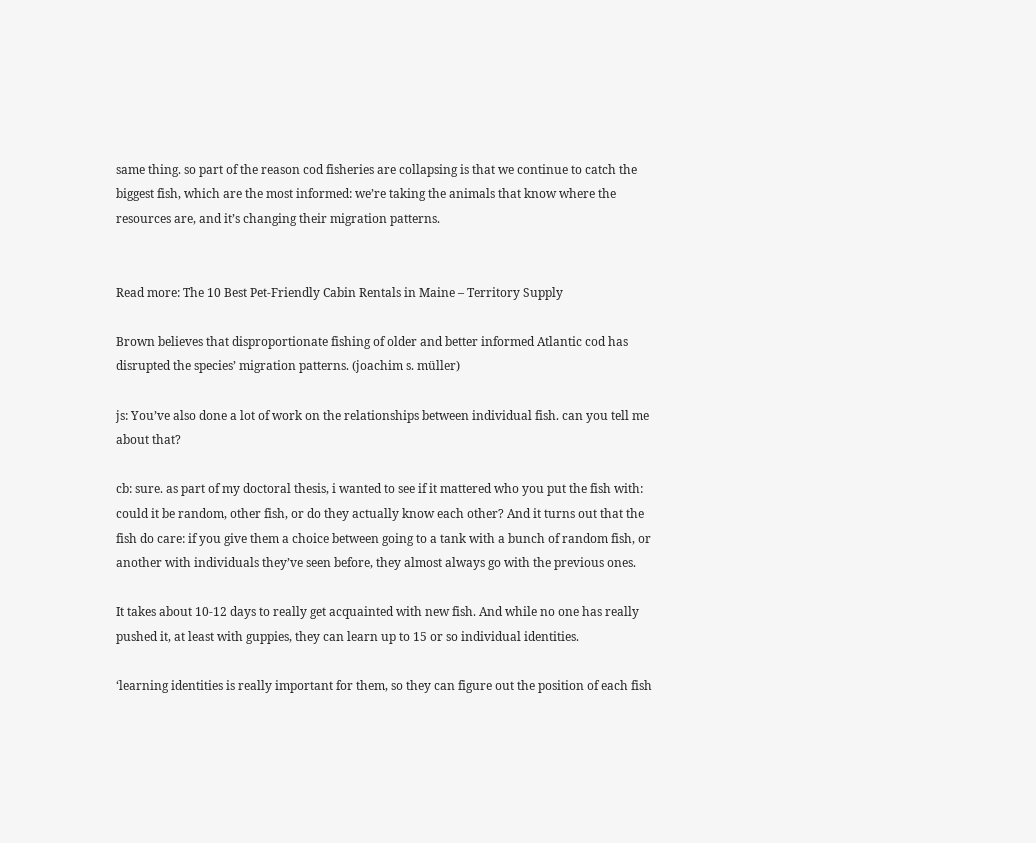same thing. so part of the reason cod fisheries are collapsing is that we continue to catch the biggest fish, which are the most informed: we’re taking the animals that know where the resources are, and it’s changing their migration patterns.


Read more: The 10 Best Pet-Friendly Cabin Rentals in Maine – Territory Supply

Brown believes that disproportionate fishing of older and better informed Atlantic cod has disrupted the species’ migration patterns. (joachim s. müller)

js: You’ve also done a lot of work on the relationships between individual fish. can you tell me about that?

cb: sure. as part of my doctoral thesis, i wanted to see if it mattered who you put the fish with: could it be random, other fish, or do they actually know each other? And it turns out that the fish do care: if you give them a choice between going to a tank with a bunch of random fish, or another with individuals they’ve seen before, they almost always go with the previous ones.

It takes about 10-12 days to really get acquainted with new fish. And while no one has really pushed it, at least with guppies, they can learn up to 15 or so individual identities.

‘learning identities is really important for them, so they can figure out the position of each fish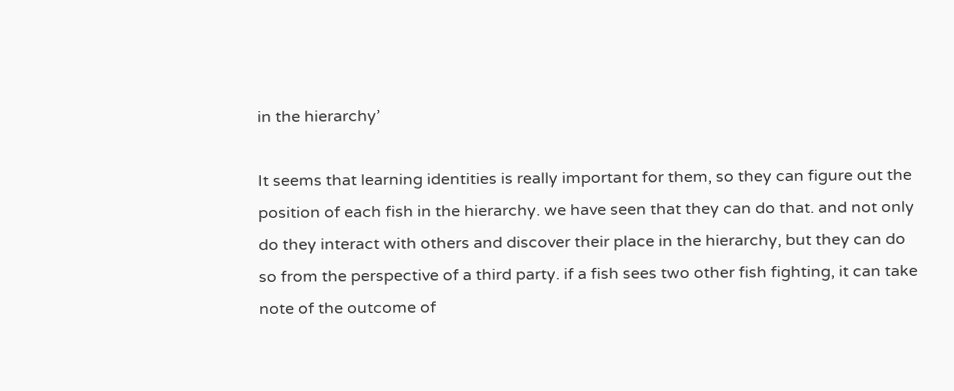in the hierarchy’

It seems that learning identities is really important for them, so they can figure out the position of each fish in the hierarchy. we have seen that they can do that. and not only do they interact with others and discover their place in the hierarchy, but they can do so from the perspective of a third party. if a fish sees two other fish fighting, it can take note of the outcome of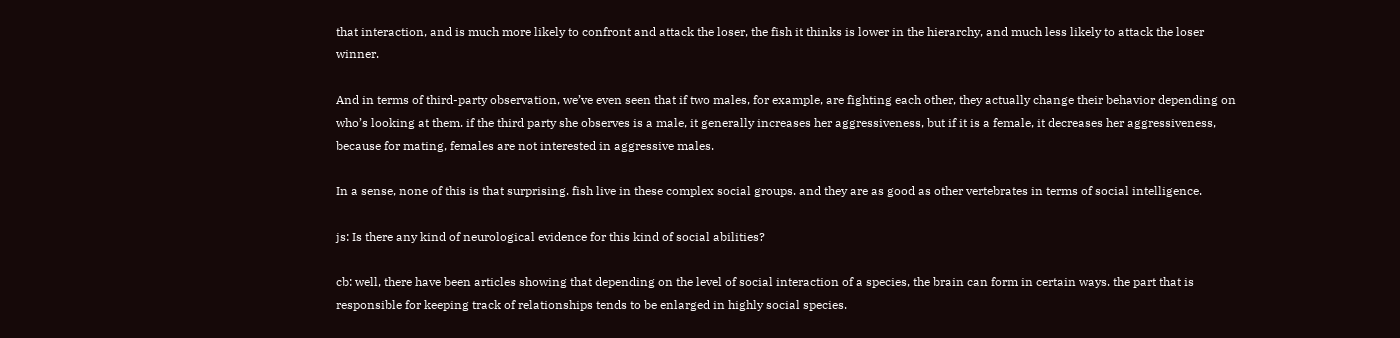that interaction, and is much more likely to confront and attack the loser, the fish it thinks is lower in the hierarchy, and much less likely to attack the loser winner.

And in terms of third-party observation, we’ve even seen that if two males, for example, are fighting each other, they actually change their behavior depending on who’s looking at them. if the third party she observes is a male, it generally increases her aggressiveness, but if it is a female, it decreases her aggressiveness, because for mating, females are not interested in aggressive males.

In a sense, none of this is that surprising. fish live in these complex social groups. and they are as good as other vertebrates in terms of social intelligence.

js: Is there any kind of neurological evidence for this kind of social abilities?

cb: well, there have been articles showing that depending on the level of social interaction of a species, the brain can form in certain ways. the part that is responsible for keeping track of relationships tends to be enlarged in highly social species.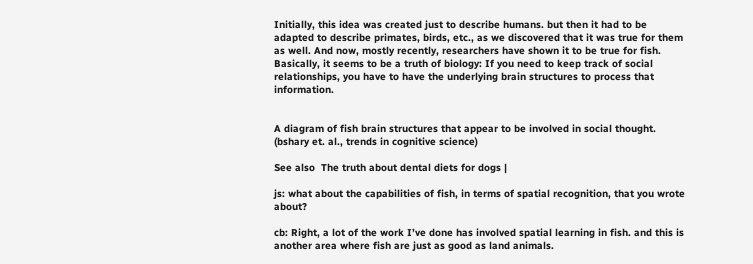Initially, this idea was created just to describe humans. but then it had to be adapted to describe primates, birds, etc., as we discovered that it was true for them as well. And now, mostly recently, researchers have shown it to be true for fish. Basically, it seems to be a truth of biology: If you need to keep track of social relationships, you have to have the underlying brain structures to process that information.


A diagram of fish brain structures that appear to be involved in social thought. (bshary et. al., trends in cognitive science)

See also  The truth about dental diets for dogs |

js: what about the capabilities of fish, in terms of spatial recognition, that you wrote about?

cb: Right, a lot of the work I’ve done has involved spatial learning in fish. and this is another area where fish are just as good as land animals.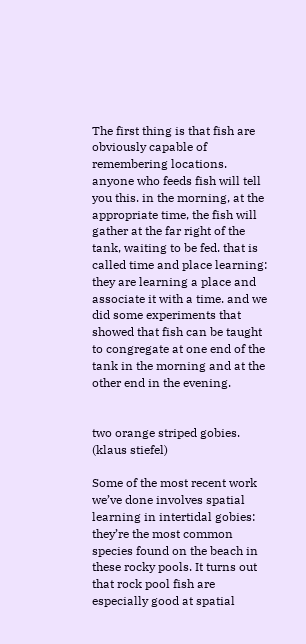The first thing is that fish are obviously capable of remembering locations. anyone who feeds fish will tell you this. in the morning, at the appropriate time, the fish will gather at the far right of the tank, waiting to be fed. that is called time and place learning: they are learning a place and associate it with a time. and we did some experiments that showed that fish can be taught to congregate at one end of the tank in the morning and at the other end in the evening.


two orange striped gobies. (klaus stiefel)

Some of the most recent work we’ve done involves spatial learning in intertidal gobies: they’re the most common species found on the beach in these rocky pools. It turns out that rock pool fish are especially good at spatial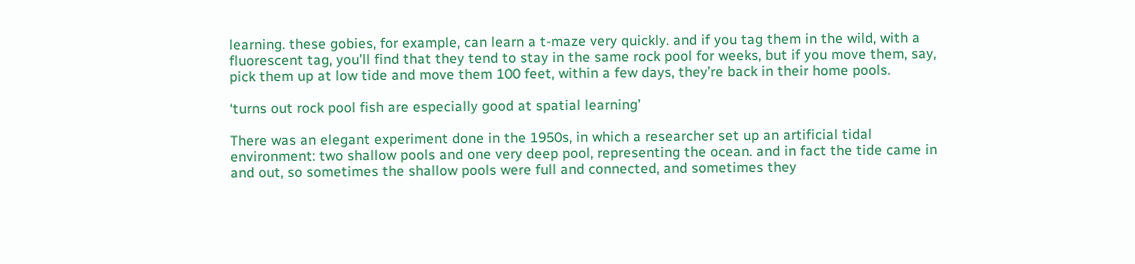learning. these gobies, for example, can learn a t-maze very quickly. and if you tag them in the wild, with a fluorescent tag, you’ll find that they tend to stay in the same rock pool for weeks, but if you move them, say, pick them up at low tide and move them 100 feet, within a few days, they’re back in their home pools.

‘turns out rock pool fish are especially good at spatial learning’

There was an elegant experiment done in the 1950s, in which a researcher set up an artificial tidal environment: two shallow pools and one very deep pool, representing the ocean. and in fact the tide came in and out, so sometimes the shallow pools were full and connected, and sometimes they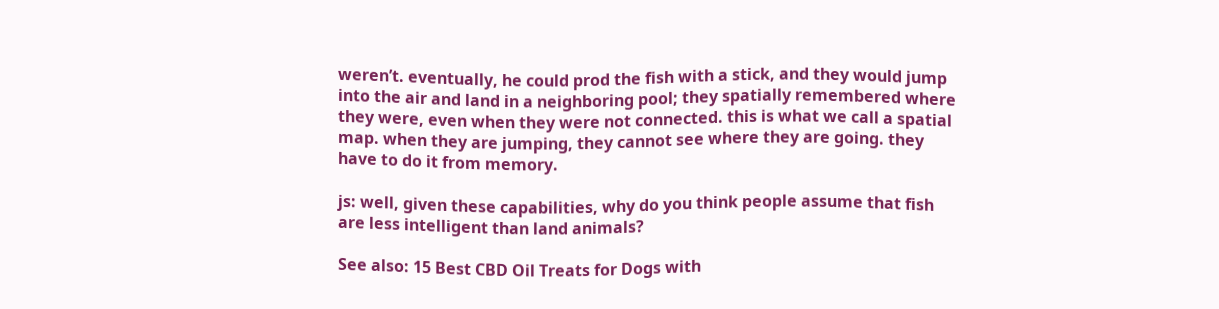weren’t. eventually, he could prod the fish with a stick, and they would jump into the air and land in a neighboring pool; they spatially remembered where they were, even when they were not connected. this is what we call a spatial map. when they are jumping, they cannot see where they are going. they have to do it from memory.

js: well, given these capabilities, why do you think people assume that fish are less intelligent than land animals?

See also: 15 Best CBD Oil Treats for Dogs with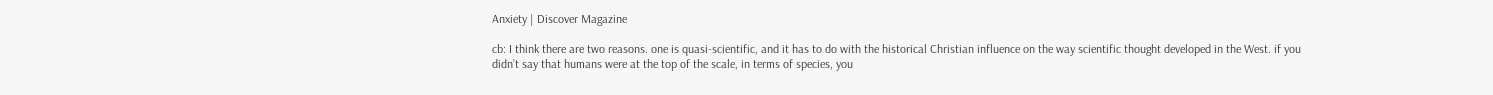Anxiety | Discover Magazine

cb: I think there are two reasons. one is quasi-scientific, and it has to do with the historical Christian influence on the way scientific thought developed in the West. if you didn’t say that humans were at the top of the scale, in terms of species, you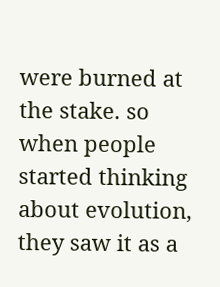were burned at the stake. so when people started thinking about evolution, they saw it as a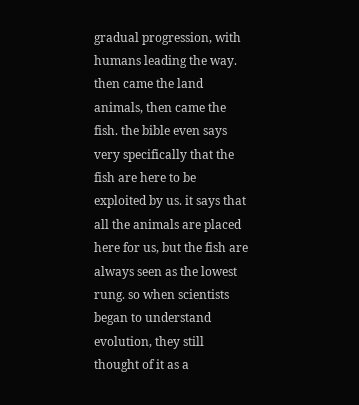gradual progression, with humans leading the way. then came the land animals, then came the fish. the bible even says very specifically that the fish are here to be exploited by us. it says that all the animals are placed here for us, but the fish are always seen as the lowest rung. so when scientists began to understand evolution, they still thought of it as a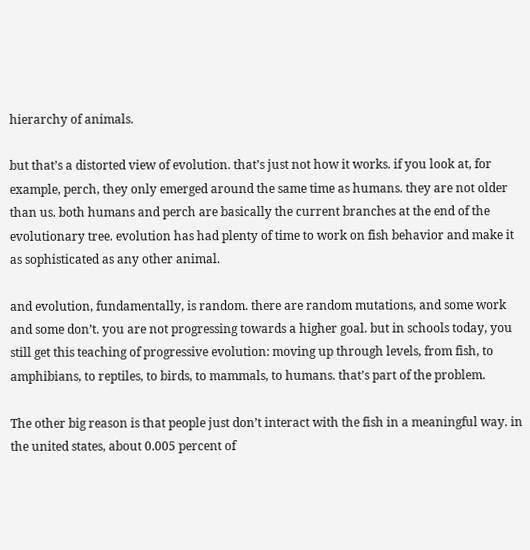hierarchy of animals.

but that’s a distorted view of evolution. that’s just not how it works. if you look at, for example, perch, they only emerged around the same time as humans. they are not older than us. both humans and perch are basically the current branches at the end of the evolutionary tree. evolution has had plenty of time to work on fish behavior and make it as sophisticated as any other animal.

and evolution, fundamentally, is random. there are random mutations, and some work and some don’t. you are not progressing towards a higher goal. but in schools today, you still get this teaching of progressive evolution: moving up through levels, from fish, to amphibians, to reptiles, to birds, to mammals, to humans. that’s part of the problem.

The other big reason is that people just don’t interact with the fish in a meaningful way. in the united states, about 0.005 percent of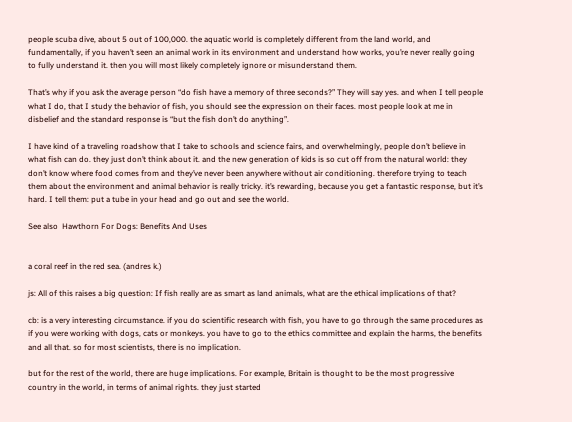people scuba dive, about 5 out of 100,000. the aquatic world is completely different from the land world, and fundamentally, if you haven’t seen an animal work in its environment and understand how works, you’re never really going to fully understand it. then you will most likely completely ignore or misunderstand them.

That’s why if you ask the average person “do fish have a memory of three seconds?” They will say yes. and when I tell people what I do, that I study the behavior of fish, you should see the expression on their faces. most people look at me in disbelief and the standard response is “but the fish don’t do anything”.

I have kind of a traveling roadshow that I take to schools and science fairs, and overwhelmingly, people don’t believe in what fish can do. they just don’t think about it. and the new generation of kids is so cut off from the natural world: they don’t know where food comes from and they’ve never been anywhere without air conditioning. therefore trying to teach them about the environment and animal behavior is really tricky. it’s rewarding, because you get a fantastic response, but it’s hard. I tell them: put a tube in your head and go out and see the world.

See also  Hawthorn For Dogs: Benefits And Uses


a coral reef in the red sea. (andres k.)

js: All of this raises a big question: If fish really are as smart as land animals, what are the ethical implications of that?

cb: is a very interesting circumstance. if you do scientific research with fish, you have to go through the same procedures as if you were working with dogs, cats or monkeys. you have to go to the ethics committee and explain the harms, the benefits and all that. so for most scientists, there is no implication.

but for the rest of the world, there are huge implications. For example, Britain is thought to be the most progressive country in the world, in terms of animal rights. they just started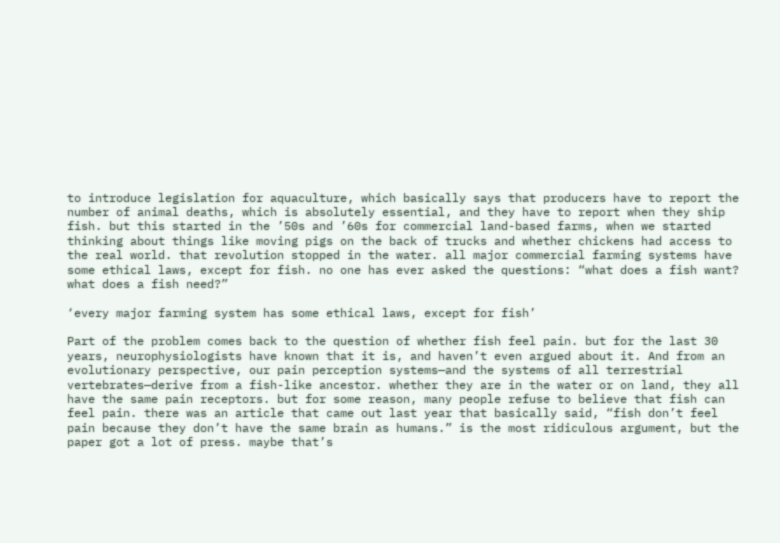to introduce legislation for aquaculture, which basically says that producers have to report the number of animal deaths, which is absolutely essential, and they have to report when they ship fish. but this started in the ’50s and ’60s for commercial land-based farms, when we started thinking about things like moving pigs on the back of trucks and whether chickens had access to the real world. that revolution stopped in the water. all major commercial farming systems have some ethical laws, except for fish. no one has ever asked the questions: “what does a fish want? what does a fish need?”

‘every major farming system has some ethical laws, except for fish’

Part of the problem comes back to the question of whether fish feel pain. but for the last 30 years, neurophysiologists have known that it is, and haven’t even argued about it. And from an evolutionary perspective, our pain perception systems—and the systems of all terrestrial vertebrates—derive from a fish-like ancestor. whether they are in the water or on land, they all have the same pain receptors. but for some reason, many people refuse to believe that fish can feel pain. there was an article that came out last year that basically said, “fish don’t feel pain because they don’t have the same brain as humans.” is the most ridiculous argument, but the paper got a lot of press. maybe that’s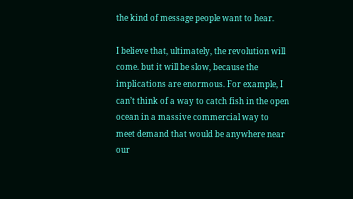the kind of message people want to hear.

I believe that, ultimately, the revolution will come. but it will be slow, because the implications are enormous. For example, I can’t think of a way to catch fish in the open ocean in a massive commercial way to meet demand that would be anywhere near our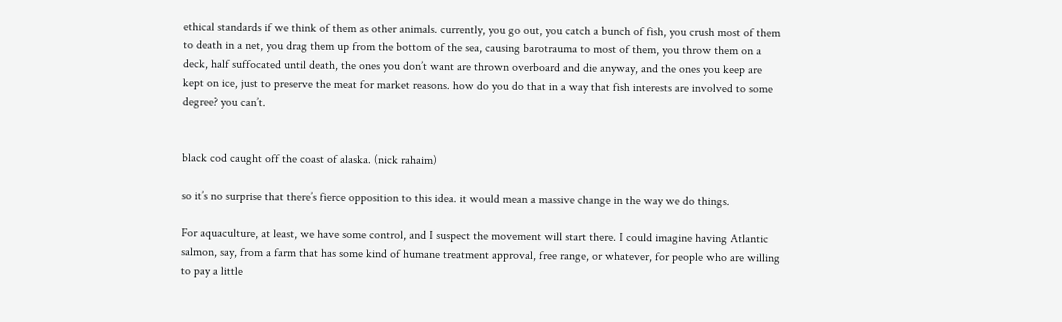ethical standards if we think of them as other animals. currently, you go out, you catch a bunch of fish, you crush most of them to death in a net, you drag them up from the bottom of the sea, causing barotrauma to most of them, you throw them on a deck, half suffocated until death, the ones you don’t want are thrown overboard and die anyway, and the ones you keep are kept on ice, just to preserve the meat for market reasons. how do you do that in a way that fish interests are involved to some degree? you can’t.


black cod caught off the coast of alaska. (nick rahaim)

so it’s no surprise that there’s fierce opposition to this idea. it would mean a massive change in the way we do things.

For aquaculture, at least, we have some control, and I suspect the movement will start there. I could imagine having Atlantic salmon, say, from a farm that has some kind of humane treatment approval, free range, or whatever, for people who are willing to pay a little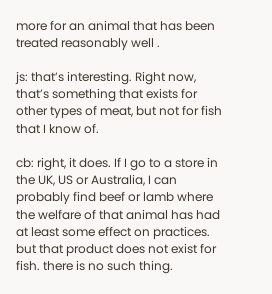more for an animal that has been treated reasonably well .

js: that’s interesting. Right now, that’s something that exists for other types of meat, but not for fish that I know of.

cb: right, it does. If I go to a store in the UK, US or Australia, I can probably find beef or lamb where the welfare of that animal has had at least some effect on practices. but that product does not exist for fish. there is no such thing.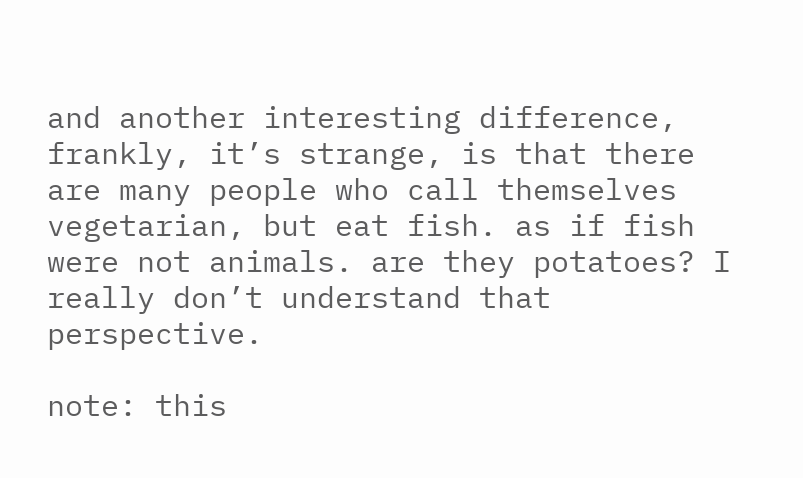and another interesting difference, frankly, it’s strange, is that there are many people who call themselves vegetarian, but eat fish. as if fish were not animals. are they potatoes? I really don’t understand that perspective.

note: this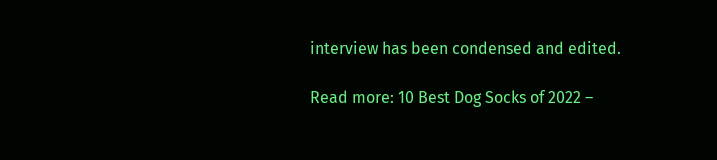interview has been condensed and edited.

Read more: 10 Best Dog Socks of 2022 –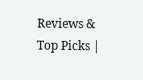Reviews & Top Picks |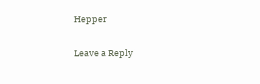Hepper

Leave a Reply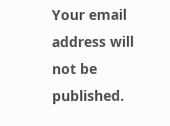Your email address will not be published.